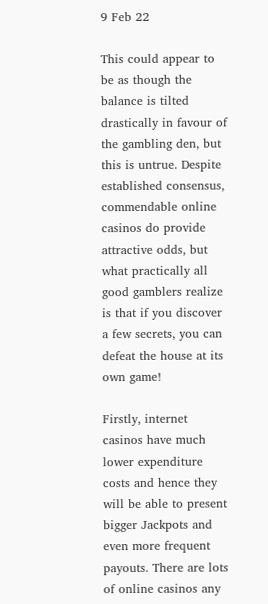9 Feb 22

This could appear to be as though the balance is tilted drastically in favour of the gambling den, but this is untrue. Despite established consensus, commendable online casinos do provide attractive odds, but what practically all good gamblers realize is that if you discover a few secrets, you can defeat the house at its own game!

Firstly, internet casinos have much lower expenditure costs and hence they will be able to present bigger Jackpots and even more frequent payouts. There are lots of online casinos any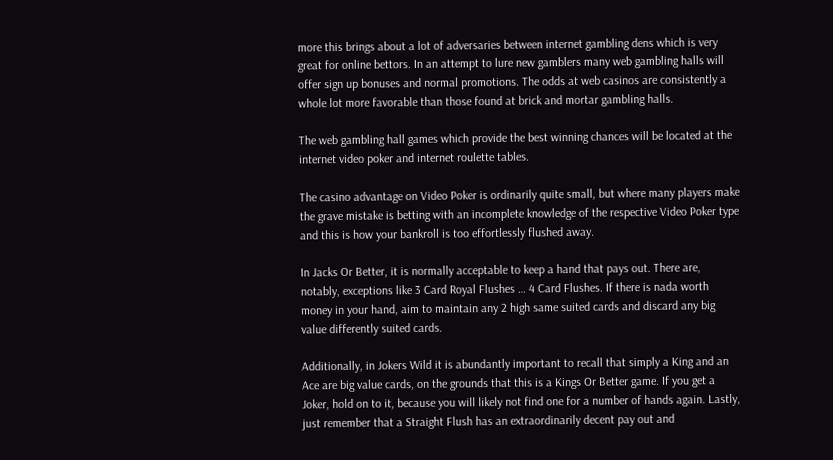more this brings about a lot of adversaries between internet gambling dens which is very great for online bettors. In an attempt to lure new gamblers many web gambling halls will offer sign up bonuses and normal promotions. The odds at web casinos are consistently a whole lot more favorable than those found at brick and mortar gambling halls.

The web gambling hall games which provide the best winning chances will be located at the internet video poker and internet roulette tables.

The casino advantage on Video Poker is ordinarily quite small, but where many players make the grave mistake is betting with an incomplete knowledge of the respective Video Poker type and this is how your bankroll is too effortlessly flushed away.

In Jacks Or Better, it is normally acceptable to keep a hand that pays out. There are, notably, exceptions like 3 Card Royal Flushes … 4 Card Flushes. If there is nada worth money in your hand, aim to maintain any 2 high same suited cards and discard any big value differently suited cards.

Additionally, in Jokers Wild it is abundantly important to recall that simply a King and an Ace are big value cards, on the grounds that this is a Kings Or Better game. If you get a Joker, hold on to it, because you will likely not find one for a number of hands again. Lastly, just remember that a Straight Flush has an extraordinarily decent pay out and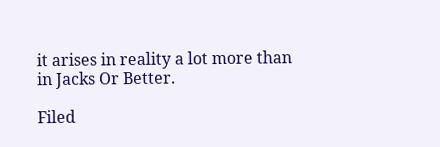it arises in reality a lot more than in Jacks Or Better.

Filed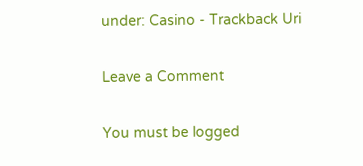under: Casino - Trackback Uri

Leave a Comment

You must be logged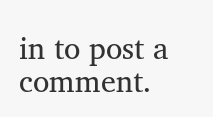in to post a comment.